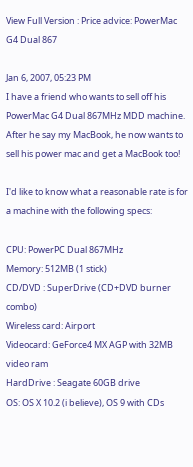View Full Version : Price advice: PowerMac G4 Dual 867

Jan 6, 2007, 05:23 PM
I have a friend who wants to sell off his PowerMac G4 Dual 867MHz MDD machine. After he say my MacBook, he now wants to sell his power mac and get a MacBook too!

I'd like to know what a reasonable rate is for a machine with the following specs:

CPU: PowerPC Dual 867MHz
Memory: 512MB (1 stick)
CD/DVD : SuperDrive (CD+DVD burner combo)
Wireless card: Airport
Videocard: GeForce4 MX AGP with 32MB video ram
HardDrive : Seagate 60GB drive
OS: OS X 10.2 (i believe), OS 9 with CDs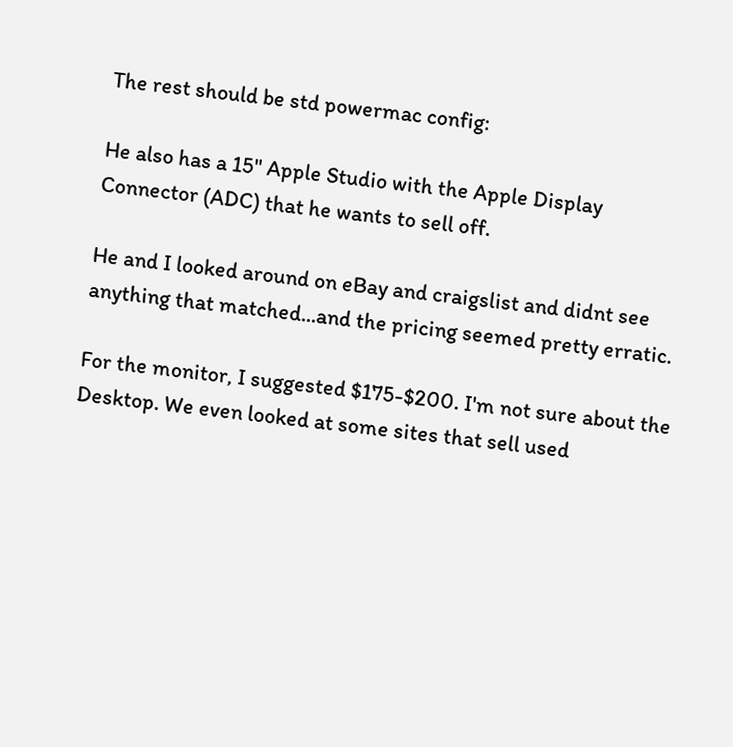The rest should be std powermac config:

He also has a 15" Apple Studio with the Apple Display Connector (ADC) that he wants to sell off.

He and I looked around on eBay and craigslist and didnt see anything that matched...and the pricing seemed pretty erratic.

For the monitor, I suggested $175-$200. I'm not sure about the Desktop. We even looked at some sites that sell used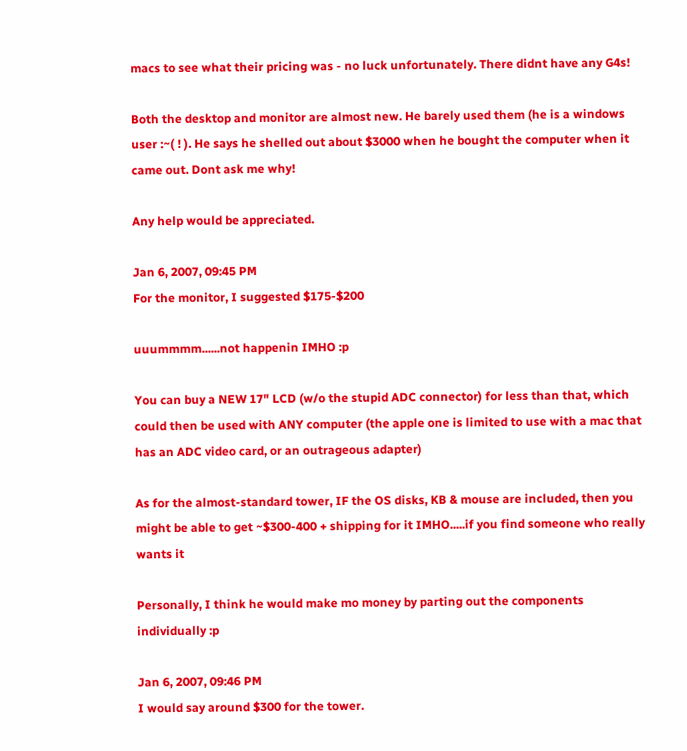macs to see what their pricing was - no luck unfortunately. There didnt have any G4s!

Both the desktop and monitor are almost new. He barely used them (he is a windows user :~( ! ). He says he shelled out about $3000 when he bought the computer when it came out. Dont ask me why!

Any help would be appreciated.

Jan 6, 2007, 09:45 PM
For the monitor, I suggested $175-$200

uuummmm......not happenin IMHO :p

You can buy a NEW 17" LCD (w/o the stupid ADC connector) for less than that, which could then be used with ANY computer (the apple one is limited to use with a mac that has an ADC video card, or an outrageous adapter)

As for the almost-standard tower, IF the OS disks, KB & mouse are included, then you might be able to get ~$300-400 + shipping for it IMHO.....if you find someone who really wants it

Personally, I think he would make mo money by parting out the components individually :p

Jan 6, 2007, 09:46 PM
I would say around $300 for the tower.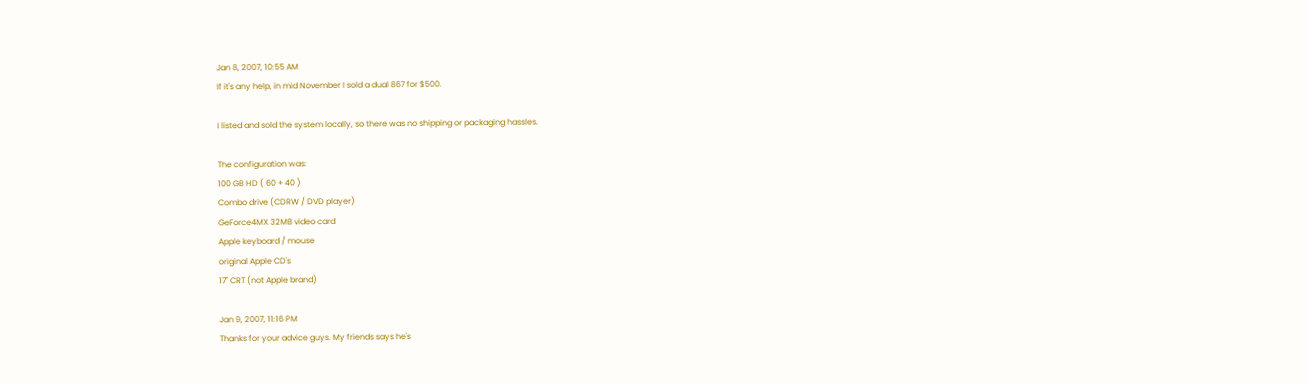Jan 8, 2007, 10:55 AM
If it's any help, in mid November I sold a dual 867 for $500.

I listed and sold the system locally, so there was no shipping or packaging hassles.

The configuration was:
100 GB HD ( 60 + 40 )
Combo drive (CDRW / DVD player)
GeForce4MX 32MB video card
Apple keyboard / mouse
original Apple CD's
17" CRT (not Apple brand)

Jan 9, 2007, 11:16 PM
Thanks for your advice guys. My friends says he's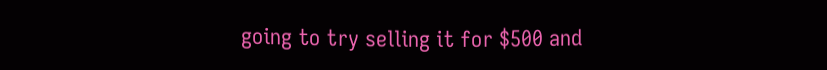going to try selling it for $500 and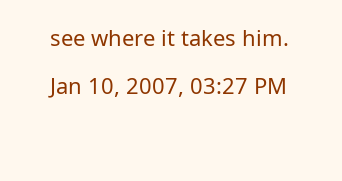see where it takes him.

Jan 10, 2007, 03:27 PM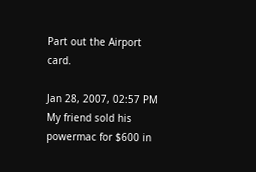Part out the Airport card.

Jan 28, 2007, 02:57 PM
My friend sold his powermac for $600 in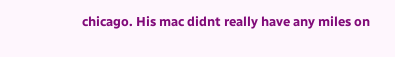chicago. His mac didnt really have any miles on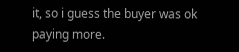it, so i guess the buyer was ok paying more.